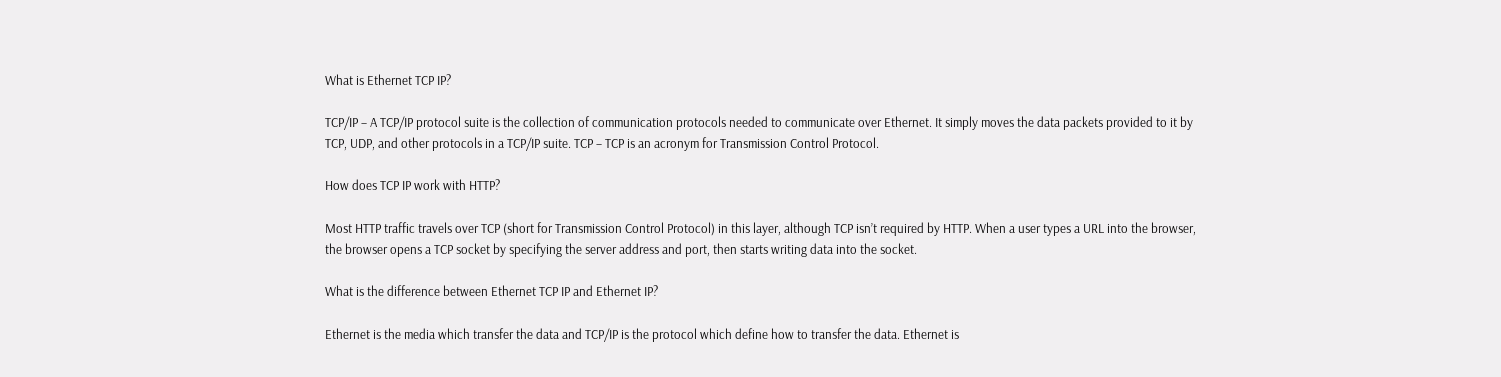What is Ethernet TCP IP?

TCP/IP – A TCP/IP protocol suite is the collection of communication protocols needed to communicate over Ethernet. It simply moves the data packets provided to it by TCP, UDP, and other protocols in a TCP/IP suite. TCP – TCP is an acronym for Transmission Control Protocol.

How does TCP IP work with HTTP?

Most HTTP traffic travels over TCP (short for Transmission Control Protocol) in this layer, although TCP isn’t required by HTTP. When a user types a URL into the browser, the browser opens a TCP socket by specifying the server address and port, then starts writing data into the socket.

What is the difference between Ethernet TCP IP and Ethernet IP?

Ethernet is the media which transfer the data and TCP/IP is the protocol which define how to transfer the data. Ethernet is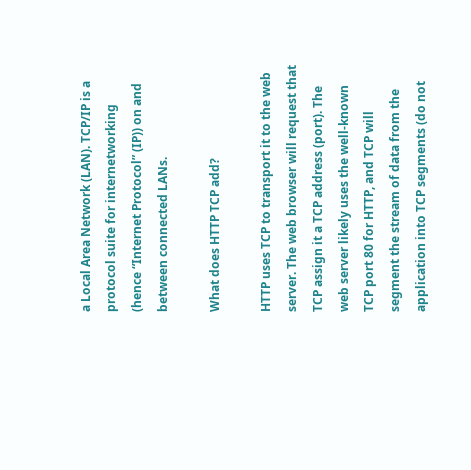a Local Area Network (LAN). TCP/IP is a protocol suite for internetworking (hence “Internet Protocol” (IP)) on and between connected LANs.

What does HTTP TCP add?

HTTP uses TCP to transport it to the web server. The web browser will request that TCP assign it a TCP address (port). The web server likely uses the well-known TCP port 80 for HTTP, and TCP will segment the stream of data from the application into TCP segments (do not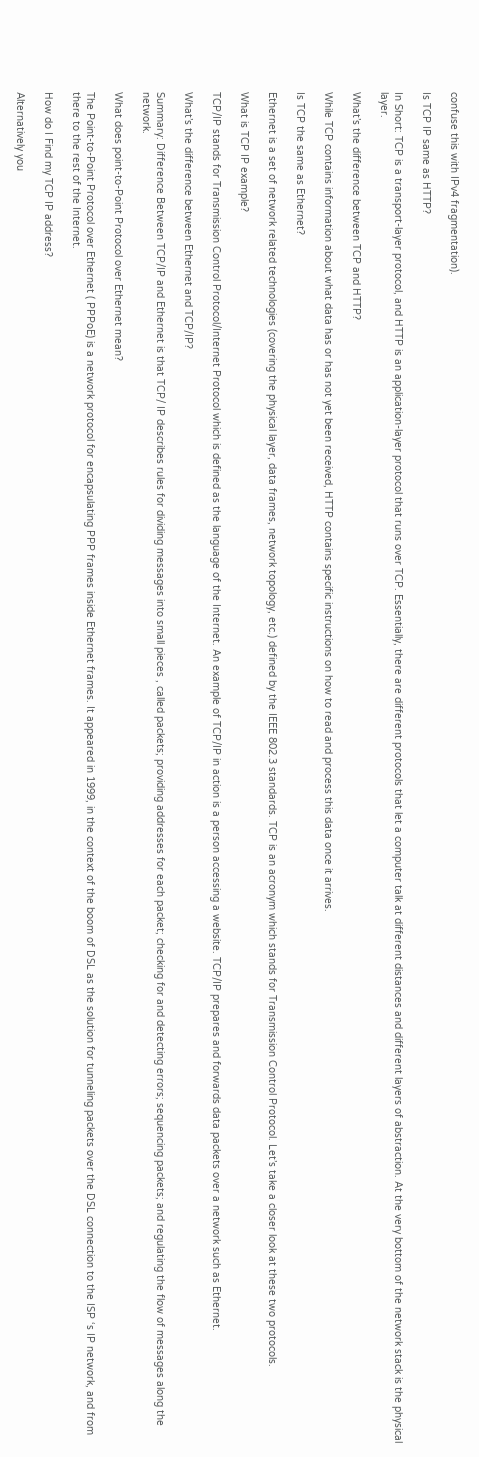confuse this with IPv4 fragmentation).

Is TCP IP same as HTTP?

In Short: TCP is a transport-layer protocol, and HTTP is an application-layer protocol that runs over TCP. Essentially, there are different protocols that let a computer talk at different distances and different layers of abstraction. At the very bottom of the network stack is the physical layer.

What’s the difference between TCP and HTTP?

While TCP contains information about what data has or has not yet been received, HTTP contains specific instructions on how to read and process this data once it arrives.

Is TCP the same as Ethernet?

Ethernet is a set of network related technologies (covering the physical layer, data frames, network topology, etc.) defined by the IEEE 802.3 standards. TCP is an acronym which stands for Transmission Control Protocol. Let’s take a closer look at these two protocols.

What is TCP IP example?

TCP/IP stands for Transmission Control Protocol/Internet Protocol which is defined as the language of the Internet. An example of TCP/IP in action is a person accessing a website. TCP/IP prepares and forwards data packets over a network such as Ethernet.

What’s the difference between Ethernet and TCP/IP?

Summary: Difference Between TCP/IP and Ethernet is that TCP/ IP describes rules for dividing messages into small pieces , called packets; providing addresses for each packet; checking for and detecting errors; sequencing packets; and regulating the flow of messages along the network.

What does point-to-Point Protocol over Ethernet mean?

The Point-to-Point Protocol over Ethernet ( PPPoE) is a network protocol for encapsulating PPP frames inside Ethernet frames. It appeared in 1999, in the context of the boom of DSL as the solution for tunneling packets over the DSL connection to the ISP ‘s IP network, and from there to the rest of the Internet.

How do I Find my TCP IP address?

Alternatively you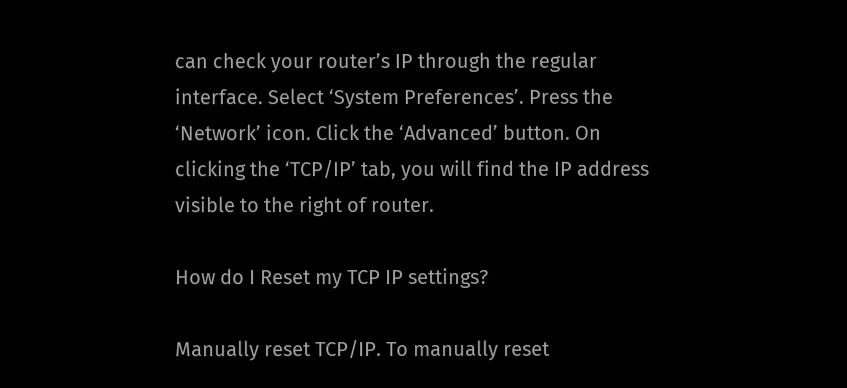can check your router’s IP through the regular interface. Select ‘System Preferences’. Press the ‘Network’ icon. Click the ‘Advanced’ button. On clicking the ‘TCP/IP’ tab, you will find the IP address visible to the right of router.

How do I Reset my TCP IP settings?

Manually reset TCP/IP. To manually reset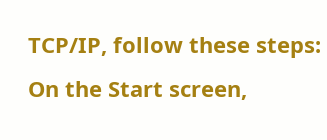TCP/IP, follow these steps: On the Start screen,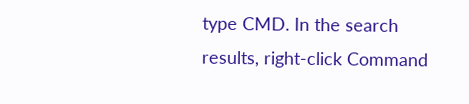type CMD. In the search results, right-click Command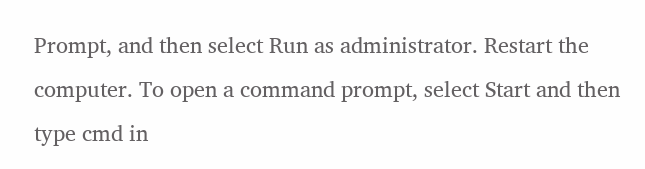Prompt, and then select Run as administrator. Restart the computer. To open a command prompt, select Start and then type cmd in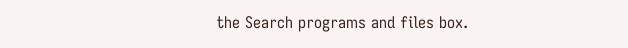the Search programs and files box.